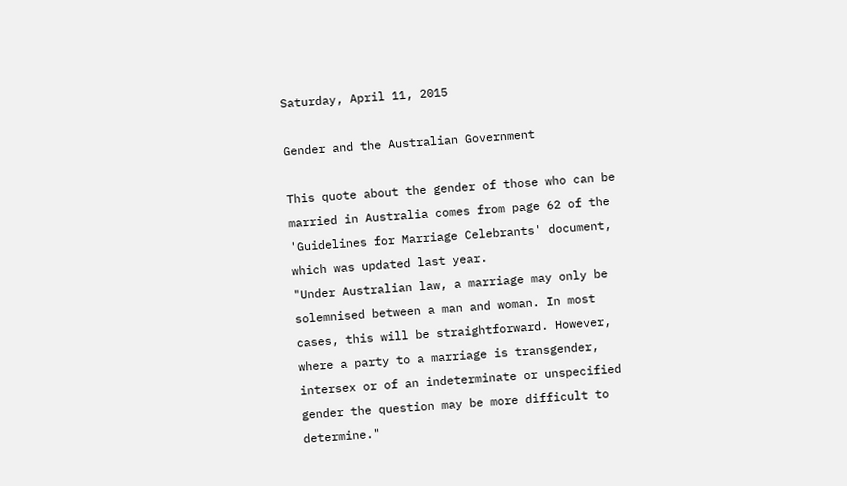Saturday, April 11, 2015

Gender and the Australian Government

This quote about the gender of those who can be married in Australia comes from page 62 of the 'Guidelines for Marriage Celebrants' document, which was updated last year.
"Under Australian law, a marriage may only be solemnised between a man and woman. In most cases, this will be straightforward. However, where a party to a marriage is transgender, intersex or of an indeterminate or unspecified gender the question may be more difficult to determine."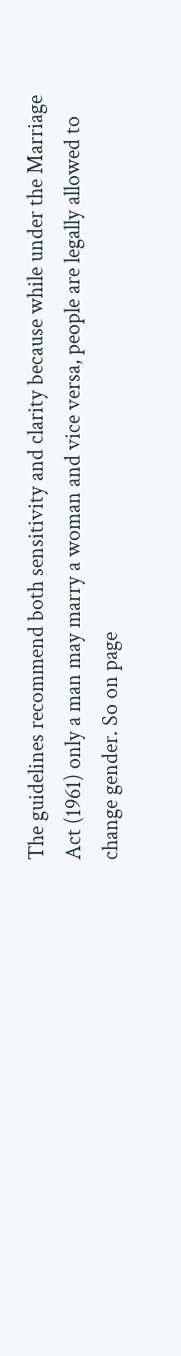The guidelines recommend both sensitivity and clarity because while under the Marriage Act (1961) only a man may marry a woman and vice versa, people are legally allowed to change gender. So on page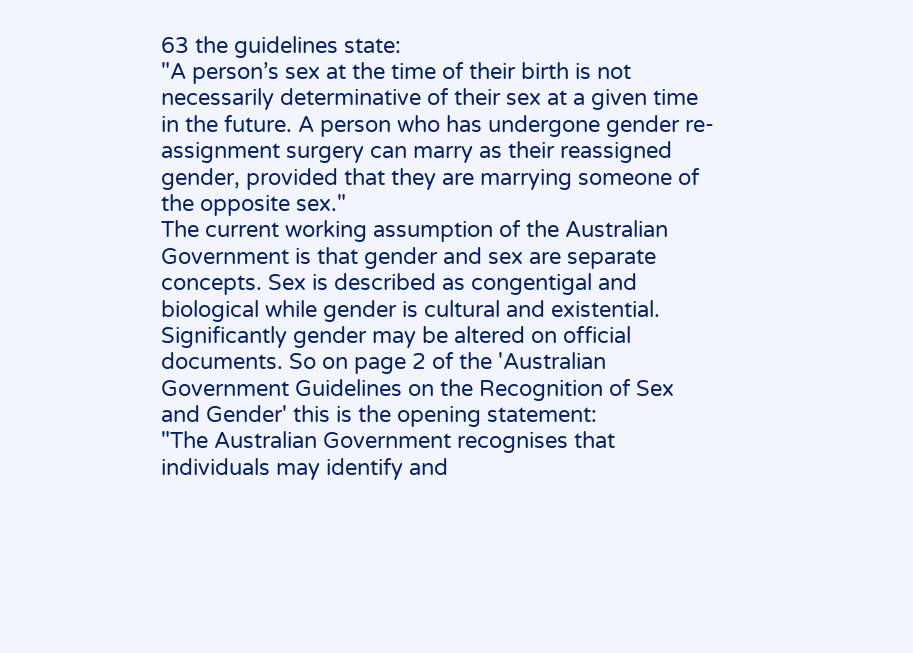63 the guidelines state:
"A person’s sex at the time of their birth is not necessarily determinative of their sex at a given time in the future. A person who has undergone gender re-assignment surgery can marry as their reassigned gender, provided that they are marrying someone of the opposite sex."
The current working assumption of the Australian Government is that gender and sex are separate concepts. Sex is described as congentigal and biological while gender is cultural and existential. Significantly gender may be altered on official documents. So on page 2 of the 'Australian Government Guidelines on the Recognition of Sex and Gender' this is the opening statement:
"The Australian Government recognises that individuals may identify and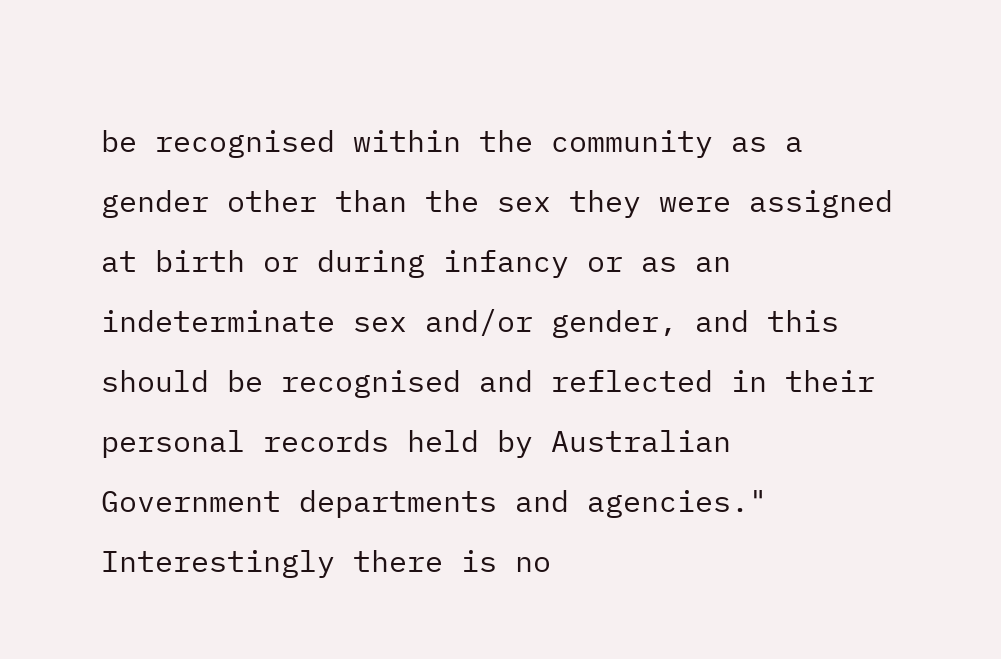be recognised within the community as a gender other than the sex they were assigned at birth or during infancy or as an indeterminate sex and/or gender, and this should be recognised and reflected in their personal records held by Australian Government departments and agencies."
Interestingly there is no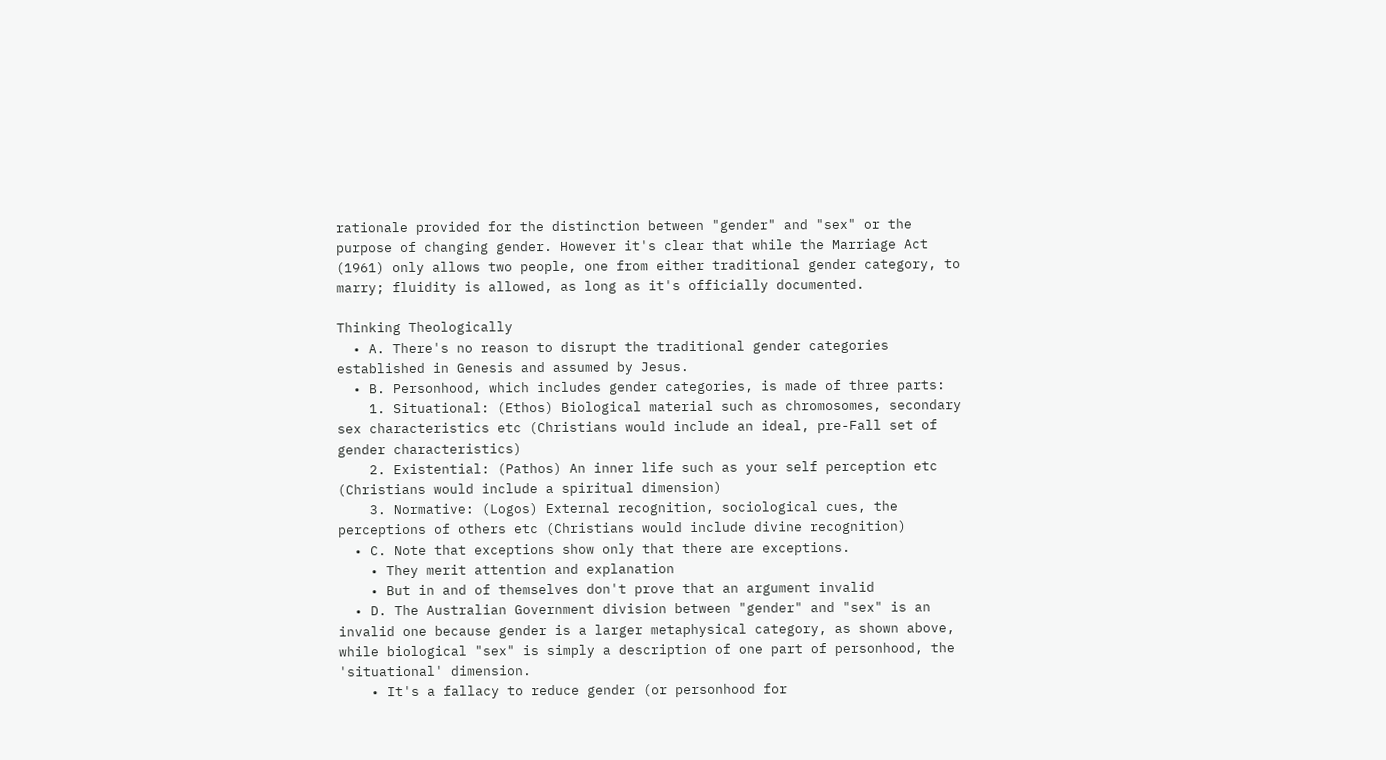rationale provided for the distinction between "gender" and "sex" or the purpose of changing gender. However it's clear that while the Marriage Act (1961) only allows two people, one from either traditional gender category, to marry; fluidity is allowed, as long as it's officially documented.

Thinking Theologically
  • A. There's no reason to disrupt the traditional gender categories established in Genesis and assumed by Jesus.
  • B. Personhood, which includes gender categories, is made of three parts:
    1. Situational: (Ethos) Biological material such as chromosomes, secondary sex characteristics etc (Christians would include an ideal, pre-Fall set of gender characteristics)
    2. Existential: (Pathos) An inner life such as your self perception etc (Christians would include a spiritual dimension)
    3. Normative: (Logos) External recognition, sociological cues, the perceptions of others etc (Christians would include divine recognition)
  • C. Note that exceptions show only that there are exceptions.
    • They merit attention and explanation
    • But in and of themselves don't prove that an argument invalid
  • D. The Australian Government division between "gender" and "sex" is an invalid one because gender is a larger metaphysical category, as shown above, while biological "sex" is simply a description of one part of personhood, the 'situational' dimension.
    • It's a fallacy to reduce gender (or personhood for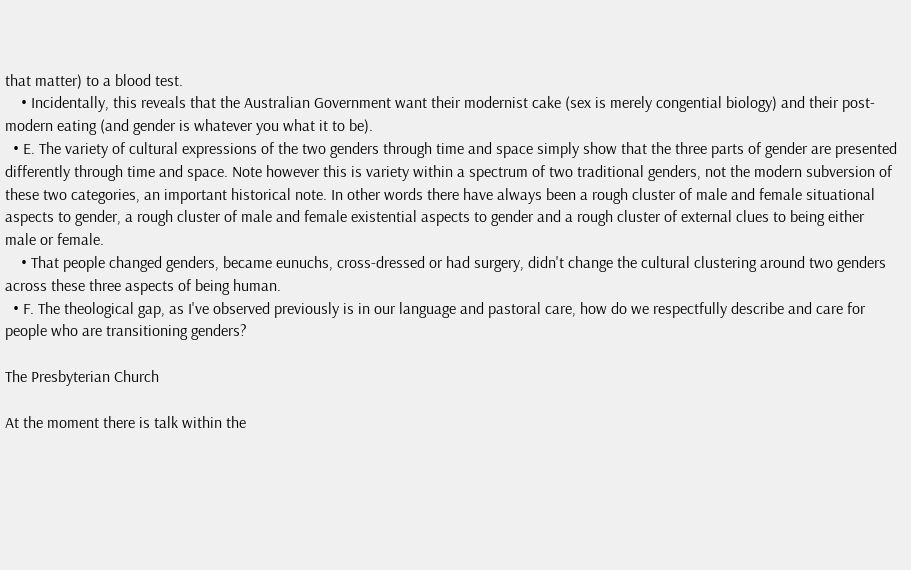that matter) to a blood test.
    • Incidentally, this reveals that the Australian Government want their modernist cake (sex is merely congential biology) and their post-modern eating (and gender is whatever you what it to be).
  • E. The variety of cultural expressions of the two genders through time and space simply show that the three parts of gender are presented differently through time and space. Note however this is variety within a spectrum of two traditional genders, not the modern subversion of these two categories, an important historical note. In other words there have always been a rough cluster of male and female situational aspects to gender, a rough cluster of male and female existential aspects to gender and a rough cluster of external clues to being either male or female.
    • That people changed genders, became eunuchs, cross-dressed or had surgery, didn't change the cultural clustering around two genders across these three aspects of being human.
  • F. The theological gap, as I've observed previously is in our language and pastoral care, how do we respectfully describe and care for people who are transitioning genders?

The Presbyterian Church

At the moment there is talk within the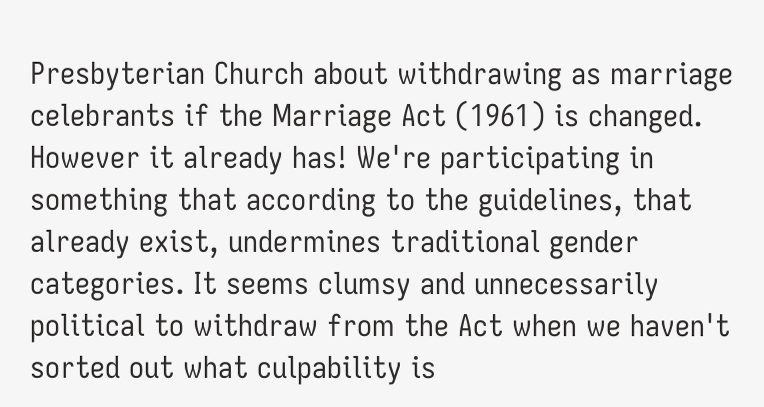Presbyterian Church about withdrawing as marriage celebrants if the Marriage Act (1961) is changed. However it already has! We're participating in something that according to the guidelines, that already exist, undermines traditional gender categories. It seems clumsy and unnecessarily political to withdraw from the Act when we haven't sorted out what culpability is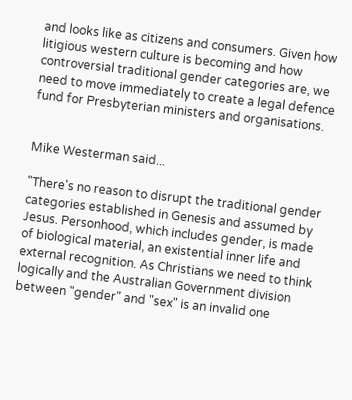and looks like as citizens and consumers. Given how litigious western culture is becoming and how controversial traditional gender categories are, we need to move immediately to create a legal defence fund for Presbyterian ministers and organisations.


Mike Westerman said...

"There's no reason to disrupt the traditional gender categories established in Genesis and assumed by Jesus. Personhood, which includes gender, is made of biological material, an existential inner life and external recognition. As Christians we need to think logically and the Australian Government division between "gender" and "sex" is an invalid one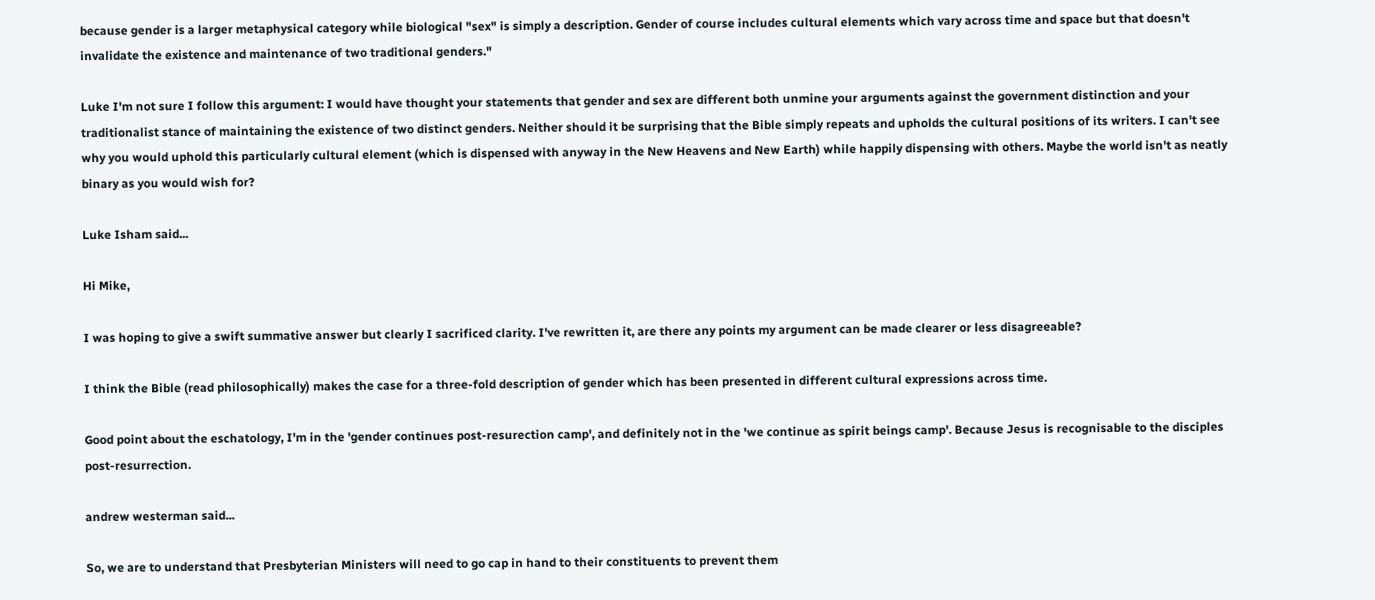because gender is a larger metaphysical category while biological "sex" is simply a description. Gender of course includes cultural elements which vary across time and space but that doesn't invalidate the existence and maintenance of two traditional genders."

Luke I'm not sure I follow this argument: I would have thought your statements that gender and sex are different both unmine your arguments against the government distinction and your traditionalist stance of maintaining the existence of two distinct genders. Neither should it be surprising that the Bible simply repeats and upholds the cultural positions of its writers. I can't see why you would uphold this particularly cultural element (which is dispensed with anyway in the New Heavens and New Earth) while happily dispensing with others. Maybe the world isn't as neatly binary as you would wish for?

Luke Isham said...

Hi Mike,

I was hoping to give a swift summative answer but clearly I sacrificed clarity. I've rewritten it, are there any points my argument can be made clearer or less disagreeable?

I think the Bible (read philosophically) makes the case for a three-fold description of gender which has been presented in different cultural expressions across time.

Good point about the eschatology, I'm in the 'gender continues post-resurection camp', and definitely not in the 'we continue as spirit beings camp'. Because Jesus is recognisable to the disciples post-resurrection.

andrew westerman said...

So, we are to understand that Presbyterian Ministers will need to go cap in hand to their constituents to prevent them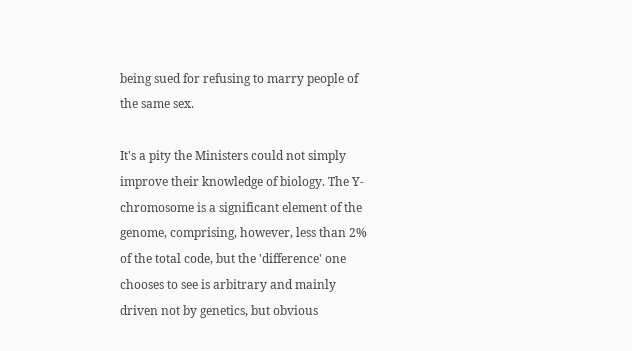being sued for refusing to marry people of the same sex.

It's a pity the Ministers could not simply improve their knowledge of biology. The Y-chromosome is a significant element of the genome, comprising, however, less than 2% of the total code, but the 'difference' one chooses to see is arbitrary and mainly driven not by genetics, but obvious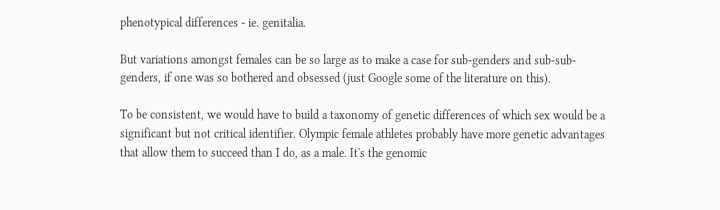phenotypical differences - ie. genitalia.

But variations amongst females can be so large as to make a case for sub-genders and sub-sub-genders, if one was so bothered and obsessed (just Google some of the literature on this).

To be consistent, we would have to build a taxonomy of genetic differences of which sex would be a significant but not critical identifier. Olympic female athletes probably have more genetic advantages that allow them to succeed than I do, as a male. It's the genomic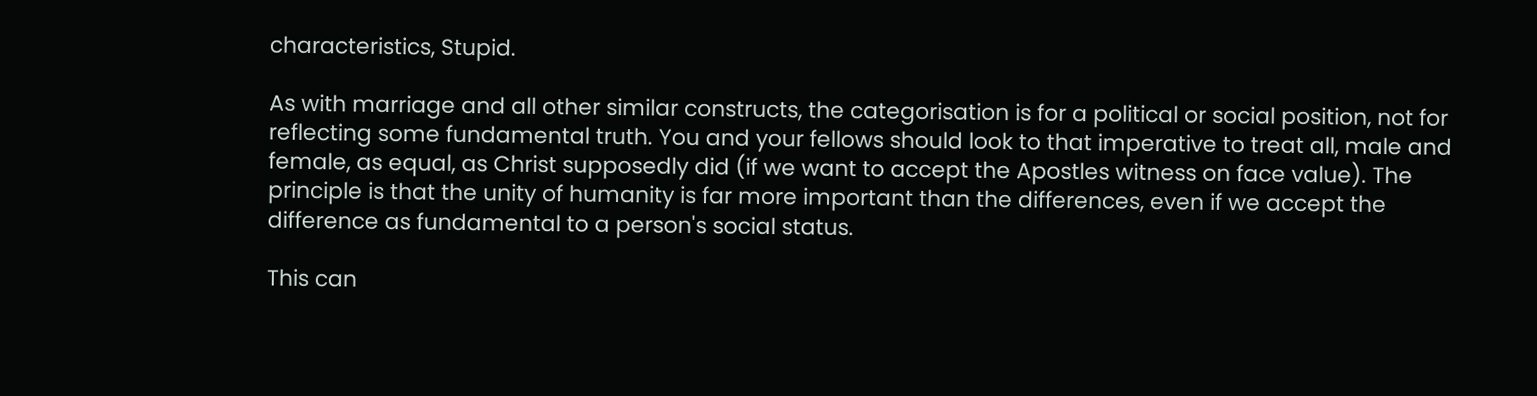characteristics, Stupid.

As with marriage and all other similar constructs, the categorisation is for a political or social position, not for reflecting some fundamental truth. You and your fellows should look to that imperative to treat all, male and female, as equal, as Christ supposedly did (if we want to accept the Apostles witness on face value). The principle is that the unity of humanity is far more important than the differences, even if we accept the difference as fundamental to a person's social status.

This can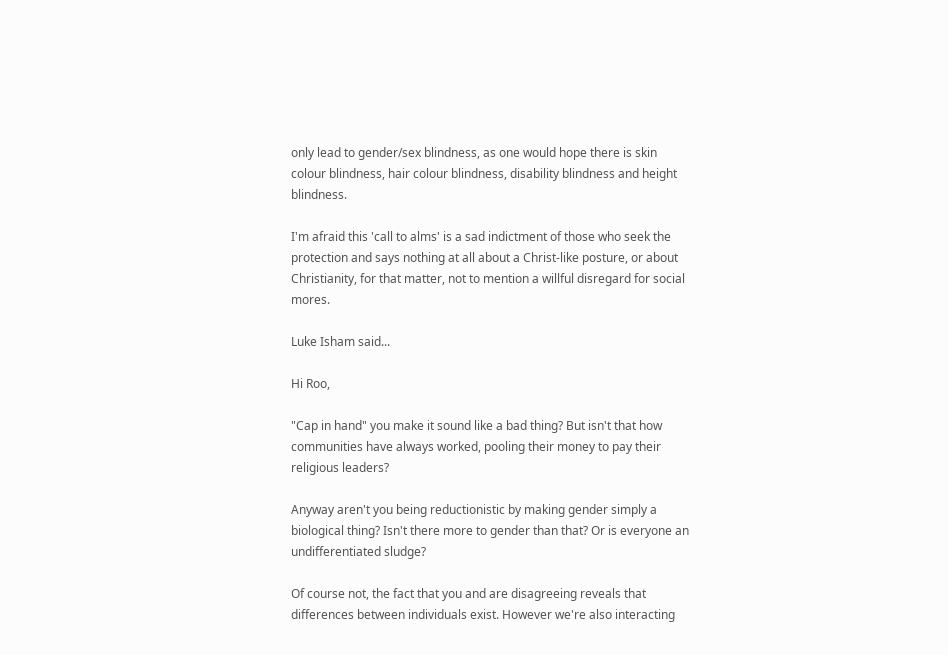only lead to gender/sex blindness, as one would hope there is skin colour blindness, hair colour blindness, disability blindness and height blindness.

I'm afraid this 'call to alms' is a sad indictment of those who seek the protection and says nothing at all about a Christ-like posture, or about Christianity, for that matter, not to mention a willful disregard for social mores.

Luke Isham said...

Hi Roo,

"Cap in hand" you make it sound like a bad thing? But isn't that how communities have always worked, pooling their money to pay their religious leaders?

Anyway aren't you being reductionistic by making gender simply a biological thing? Isn't there more to gender than that? Or is everyone an undifferentiated sludge?

Of course not, the fact that you and are disagreeing reveals that differences between individuals exist. However we're also interacting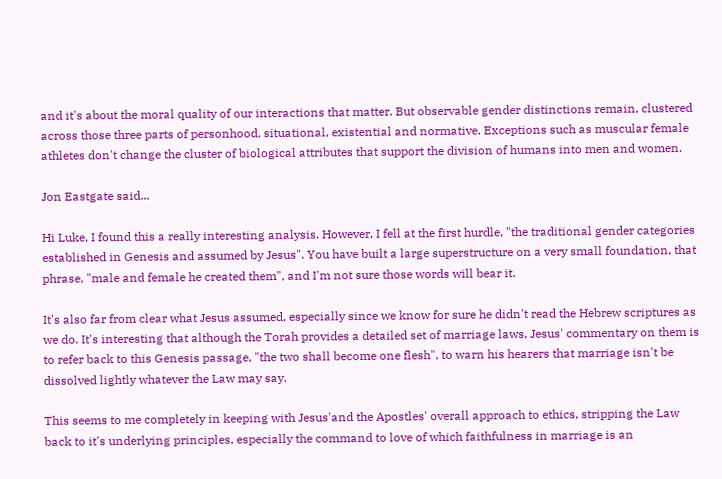and it's about the moral quality of our interactions that matter. But observable gender distinctions remain, clustered across those three parts of personhood, situational, existential and normative. Exceptions such as muscular female athletes don't change the cluster of biological attributes that support the division of humans into men and women.

Jon Eastgate said...

Hi Luke, I found this a really interesting analysis. However, I fell at the first hurdle, "the traditional gender categories established in Genesis and assumed by Jesus". You have built a large superstructure on a very small foundation, that phrase, "male and female he created them", and I'm not sure those words will bear it.

It's also far from clear what Jesus assumed, especially since we know for sure he didn't read the Hebrew scriptures as we do. It's interesting that although the Torah provides a detailed set of marriage laws, Jesus' commentary on them is to refer back to this Genesis passage, "the two shall become one flesh", to warn his hearers that marriage isn't be dissolved lightly whatever the Law may say.

This seems to me completely in keeping with Jesus'and the Apostles' overall approach to ethics, stripping the Law back to it's underlying principles, especially the command to love of which faithfulness in marriage is an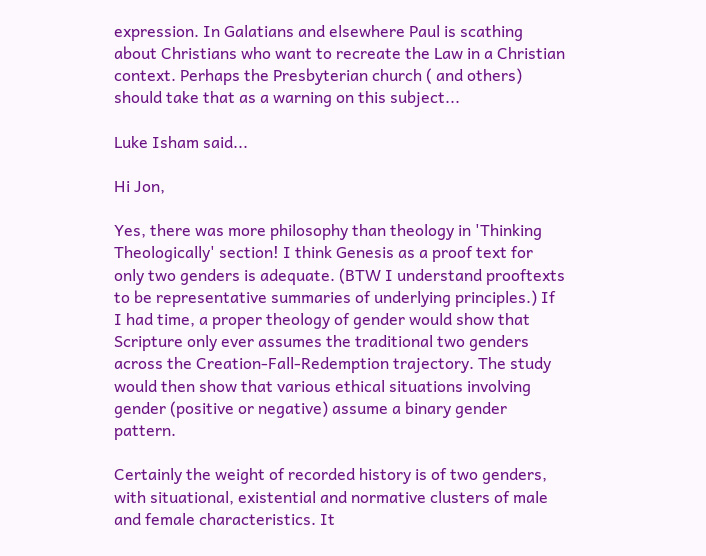expression. In Galatians and elsewhere Paul is scathing about Christians who want to recreate the Law in a Christian context. Perhaps the Presbyterian church ( and others) should take that as a warning on this subject...

Luke Isham said...

Hi Jon,

Yes, there was more philosophy than theology in 'Thinking Theologically' section! I think Genesis as a proof text for only two genders is adequate. (BTW I understand prooftexts to be representative summaries of underlying principles.) If I had time, a proper theology of gender would show that Scripture only ever assumes the traditional two genders across the Creation-Fall-Redemption trajectory. The study would then show that various ethical situations involving gender (positive or negative) assume a binary gender pattern.

Certainly the weight of recorded history is of two genders, with situational, existential and normative clusters of male and female characteristics. It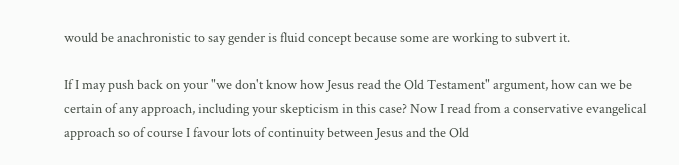would be anachronistic to say gender is fluid concept because some are working to subvert it.

If I may push back on your "we don't know how Jesus read the Old Testament" argument, how can we be certain of any approach, including your skepticism in this case? Now I read from a conservative evangelical approach so of course I favour lots of continuity between Jesus and the Old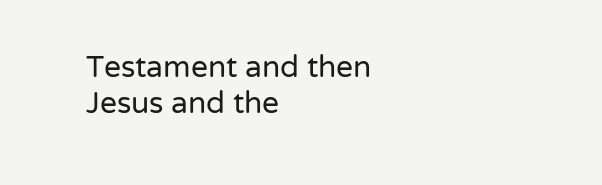Testament and then Jesus and the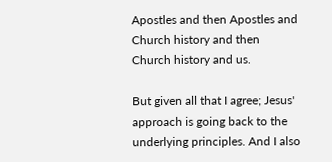Apostles and then Apostles and Church history and then Church history and us.

But given all that I agree; Jesus' approach is going back to the underlying principles. And I also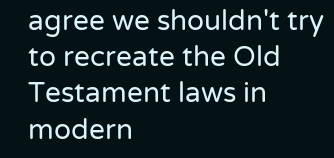agree we shouldn't try to recreate the Old Testament laws in modern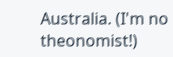Australia. (I'm no theonomist!)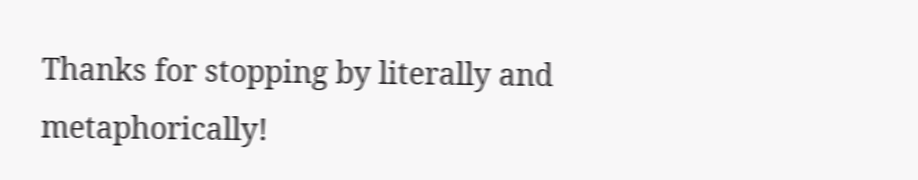Thanks for stopping by literally and metaphorically!